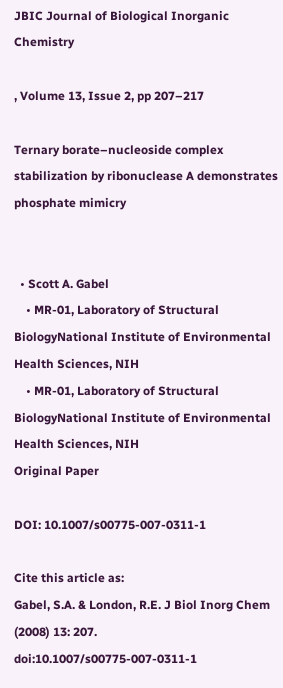JBIC Journal of Biological Inorganic Chemistry

, Volume 13, Issue 2, pp 207–217

Ternary borate–nucleoside complex stabilization by ribonuclease A demonstrates phosphate mimicry


  • Scott A. Gabel
    • MR-01, Laboratory of Structural BiologyNational Institute of Environmental Health Sciences, NIH
    • MR-01, Laboratory of Structural BiologyNational Institute of Environmental Health Sciences, NIH
Original Paper

DOI: 10.1007/s00775-007-0311-1

Cite this article as:
Gabel, S.A. & London, R.E. J Biol Inorg Chem (2008) 13: 207. doi:10.1007/s00775-007-0311-1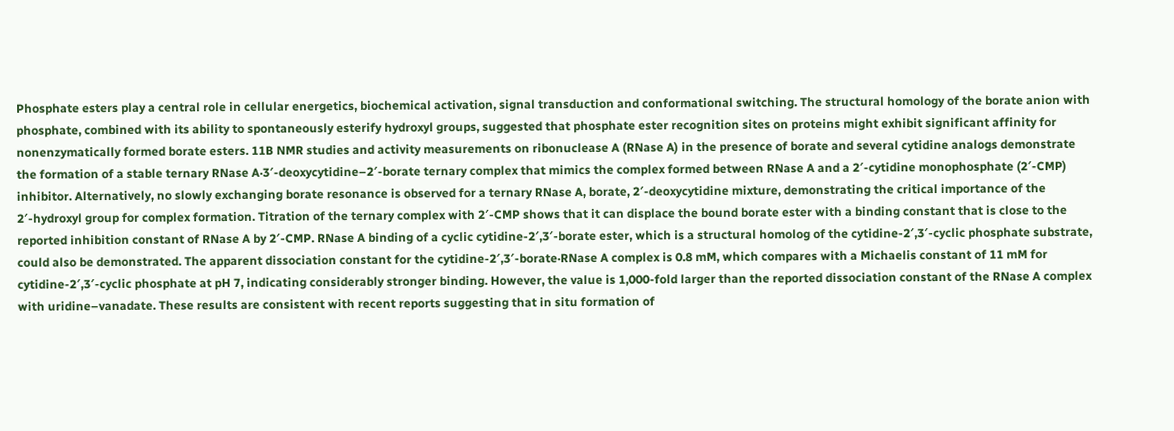Phosphate esters play a central role in cellular energetics, biochemical activation, signal transduction and conformational switching. The structural homology of the borate anion with phosphate, combined with its ability to spontaneously esterify hydroxyl groups, suggested that phosphate ester recognition sites on proteins might exhibit significant affinity for nonenzymatically formed borate esters. 11B NMR studies and activity measurements on ribonuclease A (RNase A) in the presence of borate and several cytidine analogs demonstrate the formation of a stable ternary RNase A·3′-deoxycytidine–2′-borate ternary complex that mimics the complex formed between RNase A and a 2′-cytidine monophosphate (2′-CMP) inhibitor. Alternatively, no slowly exchanging borate resonance is observed for a ternary RNase A, borate, 2′-deoxycytidine mixture, demonstrating the critical importance of the 2′-hydroxyl group for complex formation. Titration of the ternary complex with 2′-CMP shows that it can displace the bound borate ester with a binding constant that is close to the reported inhibition constant of RNase A by 2′-CMP. RNase A binding of a cyclic cytidine-2′,3′-borate ester, which is a structural homolog of the cytidine-2′,3′-cyclic phosphate substrate, could also be demonstrated. The apparent dissociation constant for the cytidine-2′,3′-borate·RNase A complex is 0.8 mM, which compares with a Michaelis constant of 11 mM for cytidine-2′,3′-cyclic phosphate at pH 7, indicating considerably stronger binding. However, the value is 1,000-fold larger than the reported dissociation constant of the RNase A complex with uridine–vanadate. These results are consistent with recent reports suggesting that in situ formation of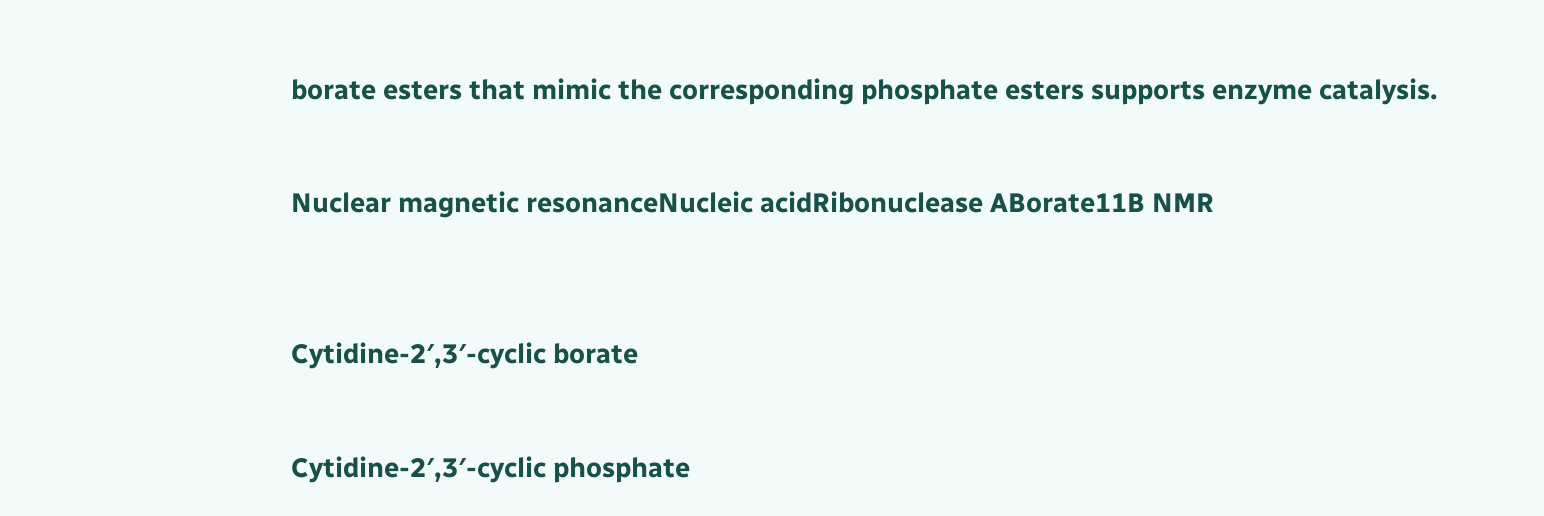borate esters that mimic the corresponding phosphate esters supports enzyme catalysis.


Nuclear magnetic resonanceNucleic acidRibonuclease ABorate11B NMR



Cytidine-2′,3′-cyclic borate


Cytidine-2′,3′-cyclic phosphate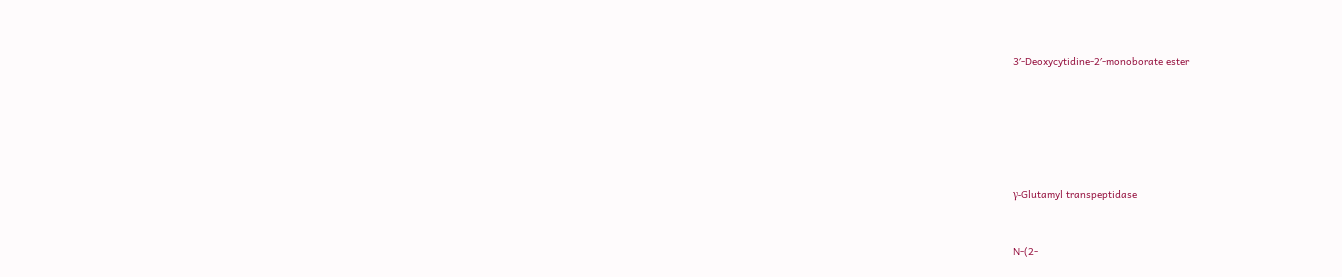3′-Deoxycytidine-2′-monoborate ester






γ-Glutamyl transpeptidase


N-(2-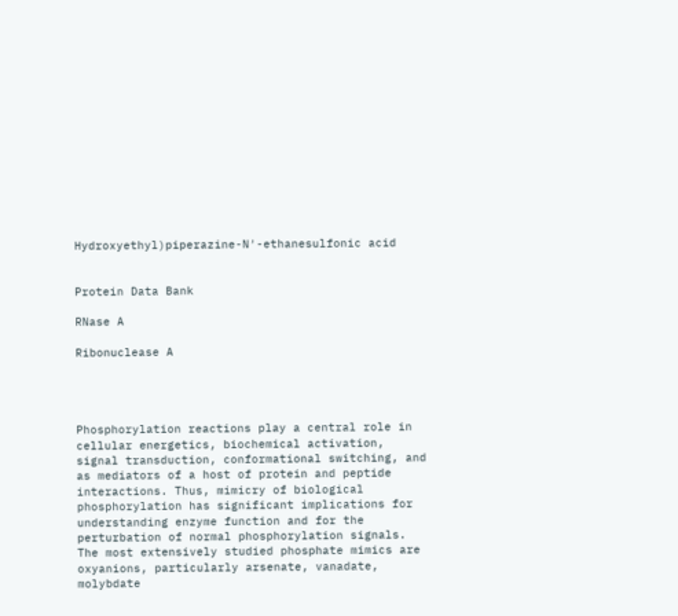Hydroxyethyl)piperazine-N′-ethanesulfonic acid


Protein Data Bank

RNase A

Ribonuclease A




Phosphorylation reactions play a central role in cellular energetics, biochemical activation, signal transduction, conformational switching, and as mediators of a host of protein and peptide interactions. Thus, mimicry of biological phosphorylation has significant implications for understanding enzyme function and for the perturbation of normal phosphorylation signals. The most extensively studied phosphate mimics are oxyanions, particularly arsenate, vanadate, molybdate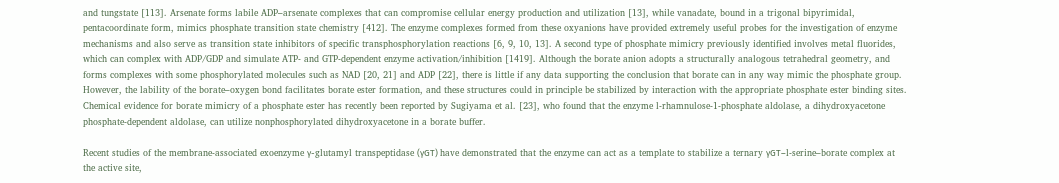and tungstate [113]. Arsenate forms labile ADP–arsenate complexes that can compromise cellular energy production and utilization [13], while vanadate, bound in a trigonal bipyrimidal, pentacoordinate form, mimics phosphate transition state chemistry [412]. The enzyme complexes formed from these oxyanions have provided extremely useful probes for the investigation of enzyme mechanisms and also serve as transition state inhibitors of specific transphosphorylation reactions [6, 9, 10, 13]. A second type of phosphate mimicry previously identified involves metal fluorides, which can complex with ADP/GDP and simulate ATP- and GTP-dependent enzyme activation/inhibition [1419]. Although the borate anion adopts a structurally analogous tetrahedral geometry, and forms complexes with some phosphorylated molecules such as NAD [20, 21] and ADP [22], there is little if any data supporting the conclusion that borate can in any way mimic the phosphate group. However, the lability of the borate–oxygen bond facilitates borate ester formation, and these structures could in principle be stabilized by interaction with the appropriate phosphate ester binding sites. Chemical evidence for borate mimicry of a phosphate ester has recently been reported by Sugiyama et al. [23], who found that the enzyme l-rhamnulose-1-phosphate aldolase, a dihydroxyacetone phosphate-dependent aldolase, can utilize nonphosphorylated dihydroxyacetone in a borate buffer.

Recent studies of the membrane-associated exoenzyme γ-glutamyl transpeptidase (γGT) have demonstrated that the enzyme can act as a template to stabilize a ternary γGT–l-serine–borate complex at the active site,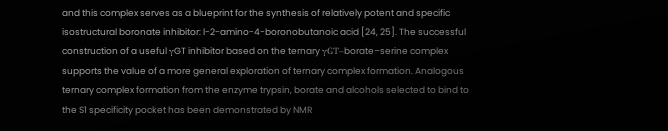and this complex serves as a blueprint for the synthesis of relatively potent and specific isostructural boronate inhibitor: l-2-amino-4-boronobutanoic acid [24, 25]. The successful construction of a useful γGT inhibitor based on the ternary γGT–borate–serine complex supports the value of a more general exploration of ternary complex formation. Analogous ternary complex formation from the enzyme trypsin, borate and alcohols selected to bind to the S1 specificity pocket has been demonstrated by NMR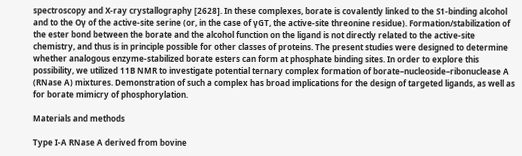spectroscopy and X-ray crystallography [2628]. In these complexes, borate is covalently linked to the S1-binding alcohol and to the Oγ of the active-site serine (or, in the case of γGT, the active-site threonine residue). Formation/stabilization of the ester bond between the borate and the alcohol function on the ligand is not directly related to the active-site chemistry, and thus is in principle possible for other classes of proteins. The present studies were designed to determine whether analogous enzyme-stabilized borate esters can form at phosphate binding sites. In order to explore this possibility, we utilized 11B NMR to investigate potential ternary complex formation of borate–nucleoside–ribonuclease A (RNase A) mixtures. Demonstration of such a complex has broad implications for the design of targeted ligands, as well as for borate mimicry of phosphorylation.

Materials and methods

Type I-A RNase A derived from bovine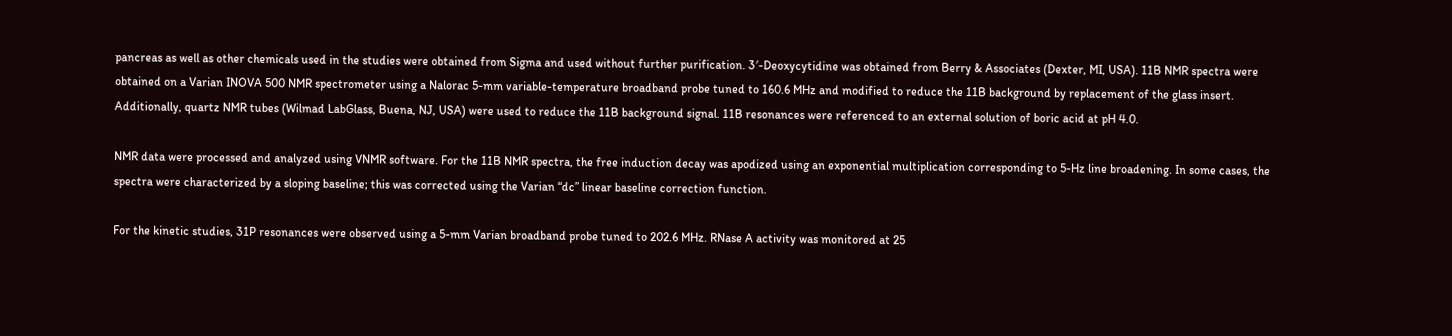pancreas as well as other chemicals used in the studies were obtained from Sigma and used without further purification. 3′-Deoxycytidine was obtained from Berry & Associates (Dexter, MI, USA). 11B NMR spectra were obtained on a Varian INOVA 500 NMR spectrometer using a Nalorac 5-mm variable-temperature broadband probe tuned to 160.6 MHz and modified to reduce the 11B background by replacement of the glass insert. Additionally, quartz NMR tubes (Wilmad LabGlass, Buena, NJ, USA) were used to reduce the 11B background signal. 11B resonances were referenced to an external solution of boric acid at pH 4.0.

NMR data were processed and analyzed using VNMR software. For the 11B NMR spectra, the free induction decay was apodized using an exponential multiplication corresponding to 5-Hz line broadening. In some cases, the spectra were characterized by a sloping baseline; this was corrected using the Varian “dc” linear baseline correction function.

For the kinetic studies, 31P resonances were observed using a 5-mm Varian broadband probe tuned to 202.6 MHz. RNase A activity was monitored at 25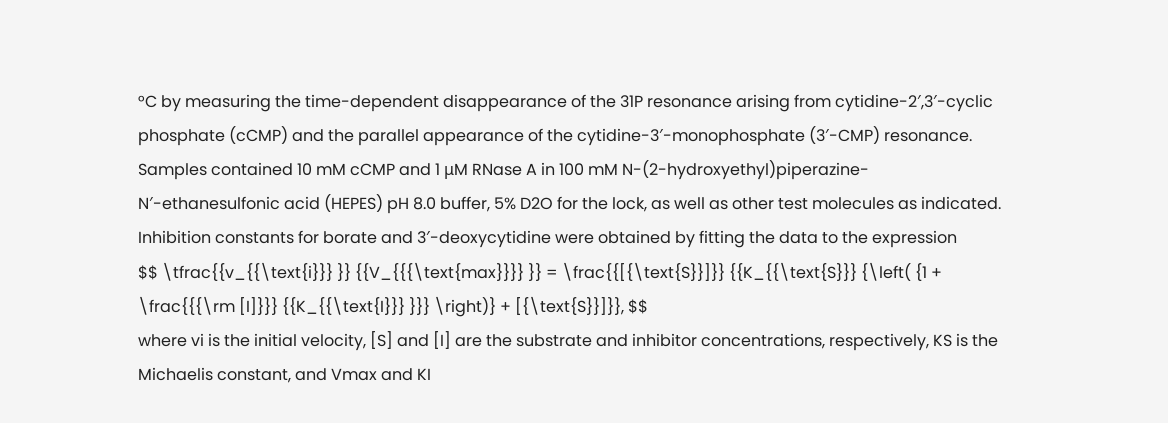°C by measuring the time-dependent disappearance of the 31P resonance arising from cytidine-2′,3′-cyclic phosphate (cCMP) and the parallel appearance of the cytidine-3′-monophosphate (3′-CMP) resonance. Samples contained 10 mM cCMP and 1 μM RNase A in 100 mM N-(2-hydroxyethyl)piperazine-N′-ethanesulfonic acid (HEPES) pH 8.0 buffer, 5% D2O for the lock, as well as other test molecules as indicated. Inhibition constants for borate and 3′-deoxycytidine were obtained by fitting the data to the expression
$$ \tfrac{{v_{{\text{i}}} }} {{V_{{{\text{max}}}} }} = \frac{{[{\text{S}}]}} {{K_{{\text{S}}} {\left( {1 + \frac{{{\rm [I]}}} {{K_{{\text{I}}} }}} \right)} + [{\text{S}}]}}, $$
where vi is the initial velocity, [S] and [I] are the substrate and inhibitor concentrations, respectively, KS is the Michaelis constant, and Vmax and KI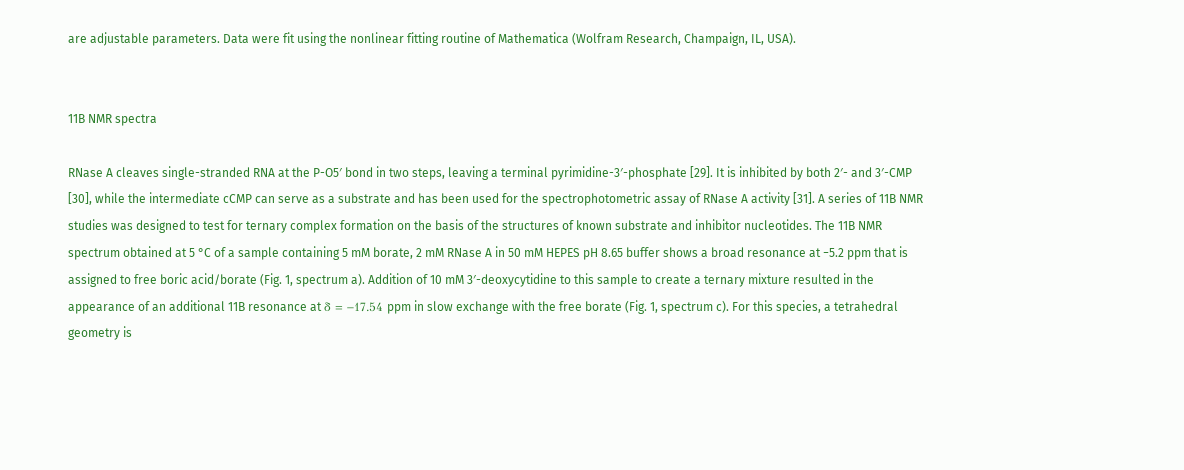are adjustable parameters. Data were fit using the nonlinear fitting routine of Mathematica (Wolfram Research, Champaign, IL, USA).


11B NMR spectra

RNase A cleaves single-stranded RNA at the P-O5′ bond in two steps, leaving a terminal pyrimidine-3′-phosphate [29]. It is inhibited by both 2′- and 3′-CMP [30], while the intermediate cCMP can serve as a substrate and has been used for the spectrophotometric assay of RNase A activity [31]. A series of 11B NMR studies was designed to test for ternary complex formation on the basis of the structures of known substrate and inhibitor nucleotides. The 11B NMR spectrum obtained at 5 °C of a sample containing 5 mM borate, 2 mM RNase A in 50 mM HEPES pH 8.65 buffer shows a broad resonance at −5.2 ppm that is assigned to free boric acid/borate (Fig. 1, spectrum a). Addition of 10 mM 3′-deoxycytidine to this sample to create a ternary mixture resulted in the appearance of an additional 11B resonance at δ = −17.54 ppm in slow exchange with the free borate (Fig. 1, spectrum c). For this species, a tetrahedral geometry is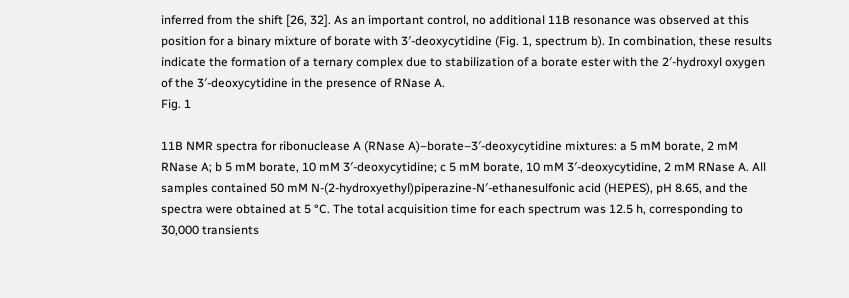inferred from the shift [26, 32]. As an important control, no additional 11B resonance was observed at this position for a binary mixture of borate with 3′-deoxycytidine (Fig. 1, spectrum b). In combination, these results indicate the formation of a ternary complex due to stabilization of a borate ester with the 2′-hydroxyl oxygen of the 3′-deoxycytidine in the presence of RNase A.
Fig. 1

11B NMR spectra for ribonuclease A (RNase A)–borate–3′-deoxycytidine mixtures: a 5 mM borate, 2 mM RNase A; b 5 mM borate, 10 mM 3′-deoxycytidine; c 5 mM borate, 10 mM 3′-deoxycytidine, 2 mM RNase A. All samples contained 50 mM N-(2-hydroxyethyl)piperazine-N′-ethanesulfonic acid (HEPES), pH 8.65, and the spectra were obtained at 5 °C. The total acquisition time for each spectrum was 12.5 h, corresponding to 30,000 transients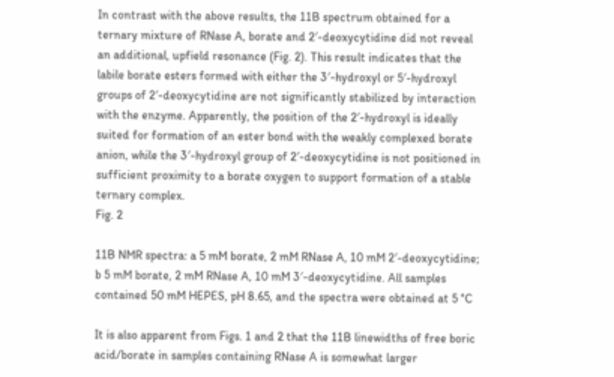In contrast with the above results, the 11B spectrum obtained for a ternary mixture of RNase A, borate and 2′-deoxycytidine did not reveal an additional, upfield resonance (Fig. 2). This result indicates that the labile borate esters formed with either the 3′-hydroxyl or 5′-hydroxyl groups of 2′-deoxycytidine are not significantly stabilized by interaction with the enzyme. Apparently, the position of the 2′-hydroxyl is ideally suited for formation of an ester bond with the weakly complexed borate anion, while the 3′-hydroxyl group of 2′-deoxycytidine is not positioned in sufficient proximity to a borate oxygen to support formation of a stable ternary complex.
Fig. 2

11B NMR spectra: a 5 mM borate, 2 mM RNase A, 10 mM 2′-deoxycytidine; b 5 mM borate, 2 mM RNase A, 10 mM 3′-deoxycytidine. All samples contained 50 mM HEPES, pH 8.65, and the spectra were obtained at 5 °C

It is also apparent from Figs. 1 and 2 that the 11B linewidths of free boric acid/borate in samples containing RNase A is somewhat larger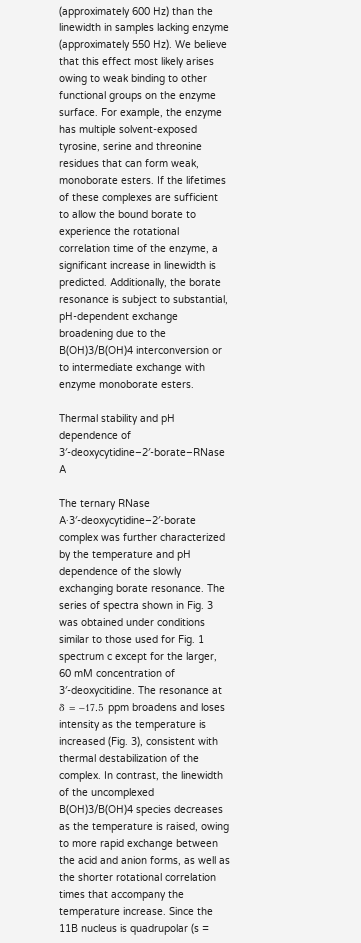(approximately 600 Hz) than the linewidth in samples lacking enzyme (approximately 550 Hz). We believe that this effect most likely arises owing to weak binding to other functional groups on the enzyme surface. For example, the enzyme has multiple solvent-exposed tyrosine, serine and threonine residues that can form weak, monoborate esters. If the lifetimes of these complexes are sufficient to allow the bound borate to experience the rotational correlation time of the enzyme, a significant increase in linewidth is predicted. Additionally, the borate resonance is subject to substantial, pH-dependent exchange broadening due to the B(OH)3/B(OH)4 interconversion or to intermediate exchange with enzyme monoborate esters.

Thermal stability and pH dependence of 3′-deoxycytidine–2′-borate–RNase A

The ternary RNase A·3′-deoxycytidine–2′-borate complex was further characterized by the temperature and pH dependence of the slowly exchanging borate resonance. The series of spectra shown in Fig. 3 was obtained under conditions similar to those used for Fig. 1 spectrum c except for the larger, 60 mM concentration of 3′-deoxycitidine. The resonance at δ = −17.5 ppm broadens and loses intensity as the temperature is increased (Fig. 3), consistent with thermal destabilization of the complex. In contrast, the linewidth of the uncomplexed B(OH)3/B(OH)4 species decreases as the temperature is raised, owing to more rapid exchange between the acid and anion forms, as well as the shorter rotational correlation times that accompany the temperature increase. Since the 11B nucleus is quadrupolar (s =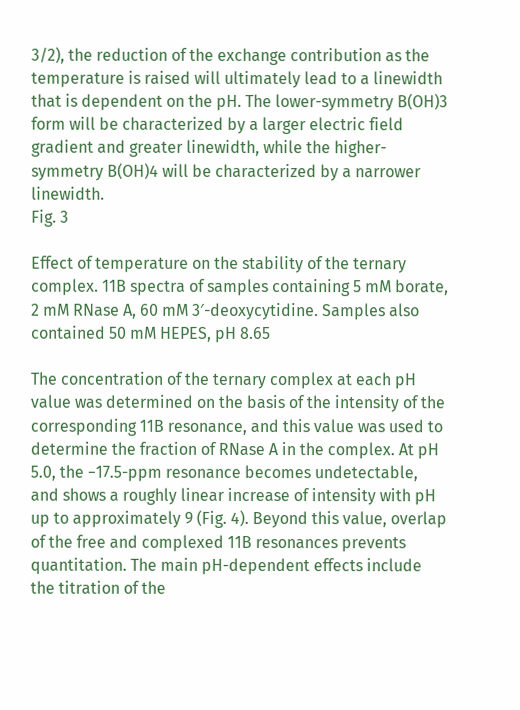3/2), the reduction of the exchange contribution as the temperature is raised will ultimately lead to a linewidth that is dependent on the pH. The lower-symmetry B(OH)3 form will be characterized by a larger electric field gradient and greater linewidth, while the higher-symmetry B(OH)4 will be characterized by a narrower linewidth.
Fig. 3

Effect of temperature on the stability of the ternary complex. 11B spectra of samples containing 5 mM borate, 2 mM RNase A, 60 mM 3′-deoxycytidine. Samples also contained 50 mM HEPES, pH 8.65

The concentration of the ternary complex at each pH value was determined on the basis of the intensity of the corresponding 11B resonance, and this value was used to determine the fraction of RNase A in the complex. At pH 5.0, the −17.5-ppm resonance becomes undetectable, and shows a roughly linear increase of intensity with pH up to approximately 9 (Fig. 4). Beyond this value, overlap of the free and complexed 11B resonances prevents quantitation. The main pH-dependent effects include the titration of the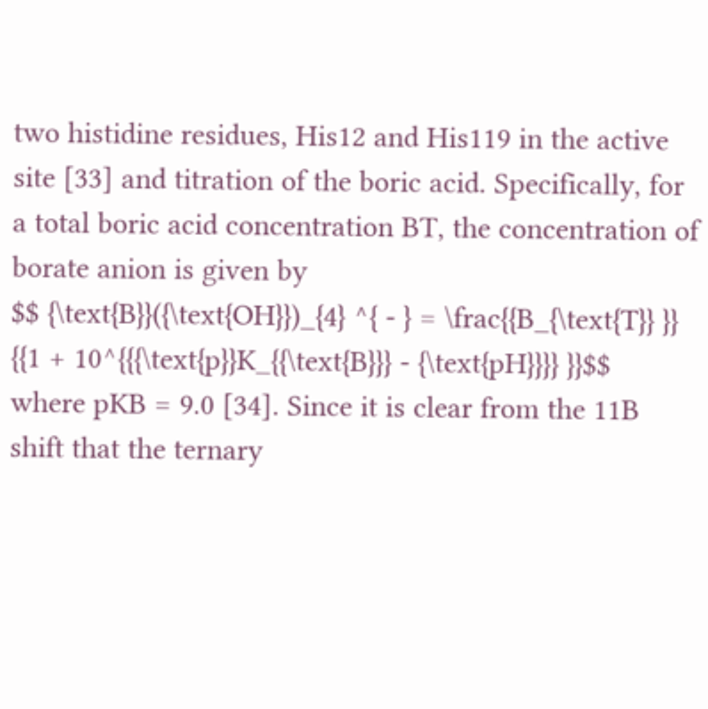two histidine residues, His12 and His119 in the active site [33] and titration of the boric acid. Specifically, for a total boric acid concentration BT, the concentration of borate anion is given by
$$ {\text{B}}({\text{OH}})_{4} ^{ - } = \frac{{B_{\text{T}} }} {{1 + 10^{{{\text{p}}K_{{\text{B}}} - {\text{pH}}}} }}$$
where pKB = 9.0 [34]. Since it is clear from the 11B shift that the ternary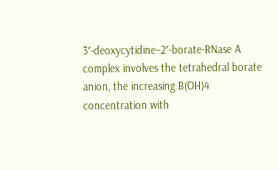3′-deoxycytidine–2′-borate·RNase A complex involves the tetrahedral borate anion, the increasing B(OH)4 concentration with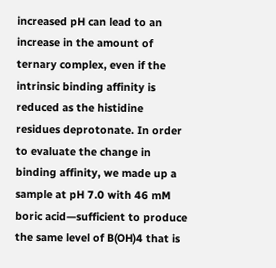increased pH can lead to an increase in the amount of ternary complex, even if the intrinsic binding affinity is reduced as the histidine residues deprotonate. In order to evaluate the change in binding affinity, we made up a sample at pH 7.0 with 46 mM boric acid—sufficient to produce the same level of B(OH)4 that is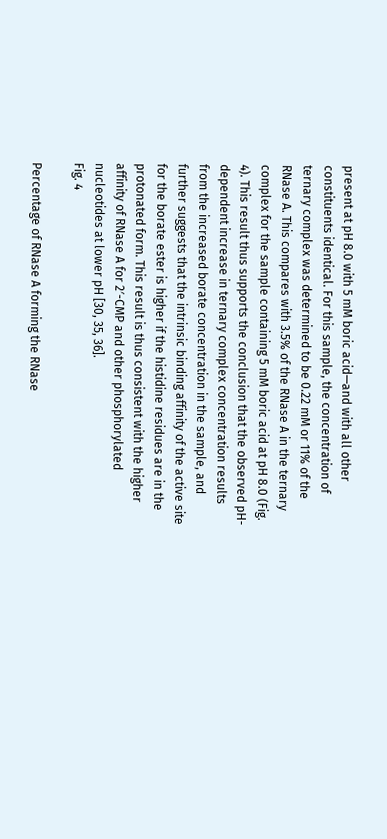present at pH 8.0 with 5 mM boric acid—and with all other constituents identical. For this sample, the concentration of ternary complex was determined to be 0.22 mM or 11% of the RNase A. This compares with 3.5% of the RNase A in the ternary complex for the sample containing 5 mM boric acid at pH 8.0 (Fig. 4). This result thus supports the conclusion that the observed pH-dependent increase in ternary complex concentration results from the increased borate concentration in the sample, and further suggests that the intrinsic binding affinity of the active site for the borate ester is higher if the histidine residues are in the protonated form. This result is thus consistent with the higher affinity of RNase A for 2′-CMP and other phosphorylated nucleotides at lower pH [30, 35, 36].
Fig. 4

Percentage of RNase A forming the RNase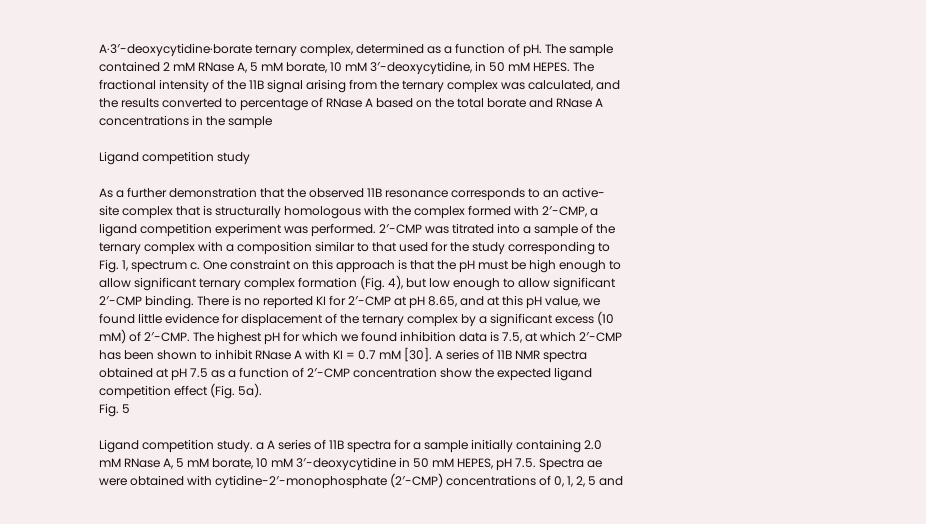A·3′-deoxycytidine·borate ternary complex, determined as a function of pH. The sample contained 2 mM RNase A, 5 mM borate, 10 mM 3′-deoxycytidine, in 50 mM HEPES. The fractional intensity of the 11B signal arising from the ternary complex was calculated, and the results converted to percentage of RNase A based on the total borate and RNase A concentrations in the sample

Ligand competition study

As a further demonstration that the observed 11B resonance corresponds to an active-site complex that is structurally homologous with the complex formed with 2′-CMP, a ligand competition experiment was performed. 2′-CMP was titrated into a sample of the ternary complex with a composition similar to that used for the study corresponding to Fig. 1, spectrum c. One constraint on this approach is that the pH must be high enough to allow significant ternary complex formation (Fig. 4), but low enough to allow significant 2′-CMP binding. There is no reported KI for 2′-CMP at pH 8.65, and at this pH value, we found little evidence for displacement of the ternary complex by a significant excess (10 mM) of 2′-CMP. The highest pH for which we found inhibition data is 7.5, at which 2′-CMP has been shown to inhibit RNase A with KI = 0.7 mM [30]. A series of 11B NMR spectra obtained at pH 7.5 as a function of 2′-CMP concentration show the expected ligand competition effect (Fig. 5a).
Fig. 5

Ligand competition study. a A series of 11B spectra for a sample initially containing 2.0 mM RNase A, 5 mM borate, 10 mM 3′-deoxycytidine in 50 mM HEPES, pH 7.5. Spectra ae were obtained with cytidine-2′-monophosphate (2′-CMP) concentrations of 0, 1, 2, 5 and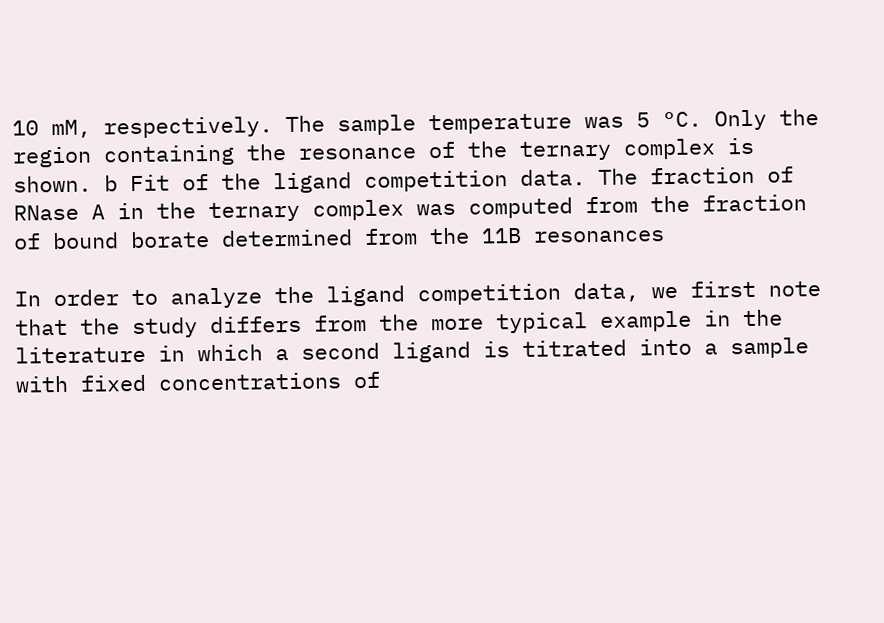10 mM, respectively. The sample temperature was 5 °C. Only the region containing the resonance of the ternary complex is shown. b Fit of the ligand competition data. The fraction of RNase A in the ternary complex was computed from the fraction of bound borate determined from the 11B resonances

In order to analyze the ligand competition data, we first note that the study differs from the more typical example in the literature in which a second ligand is titrated into a sample with fixed concentrations of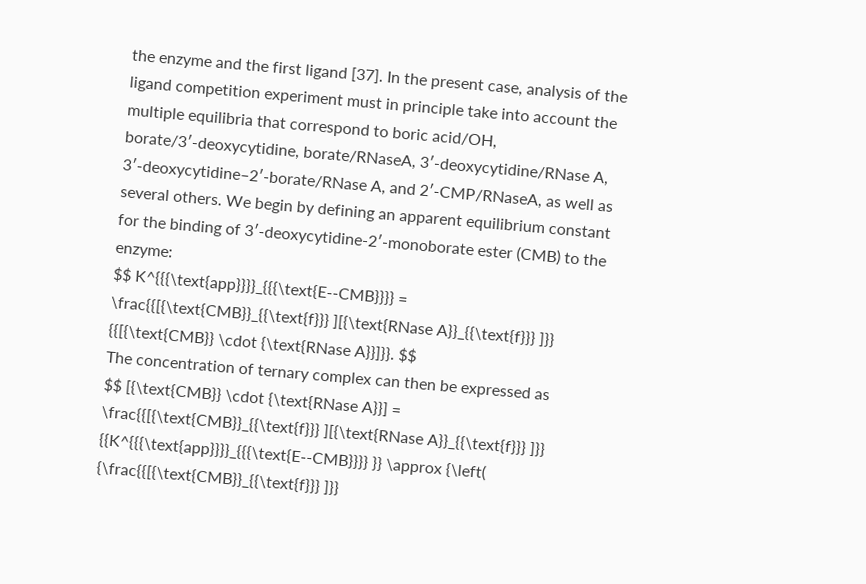the enzyme and the first ligand [37]. In the present case, analysis of the ligand competition experiment must in principle take into account the multiple equilibria that correspond to boric acid/OH, borate/3′-deoxycytidine, borate/RNaseA, 3′-deoxycytidine/RNase A, 3′-deoxycytidine–2′-borate/RNase A, and 2′-CMP/RNaseA, as well as several others. We begin by defining an apparent equilibrium constant for the binding of 3′-deoxycytidine-2′-monoborate ester (CMB) to the enzyme:
$$ K^{{{\text{app}}}}_{{{\text{E--CMB}}}} = \frac{{[{\text{CMB}}_{{\text{f}}} ][{\text{RNase A}}_{{\text{f}}} ]}} {{[{\text{CMB}} \cdot {\text{RNase A}}]}}. $$
The concentration of ternary complex can then be expressed as
$$ [{\text{CMB}} \cdot {\text{RNase A}}] = \frac{{[{\text{CMB}}_{{\text{f}}} ][{\text{RNase A}}_{{\text{f}}} ]}} {{K^{{{\text{app}}}}_{{{\text{E--CMB}}}} }} \approx {\left( {\frac{{[{\text{CMB}}_{{\text{f}}} ]}}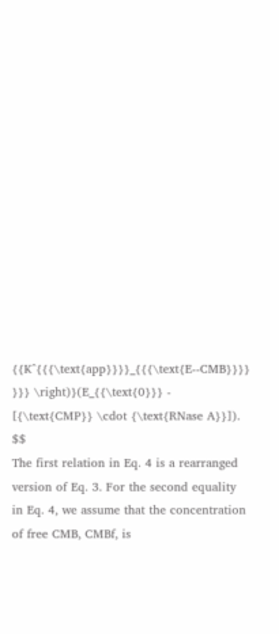{{K^{{{\text{app}}}}_{{{\text{E--CMB}}}} }}} \right)}(E_{{\text{0}}} - [{\text{CMP}} \cdot {\text{RNase A}}]). $$
The first relation in Eq. 4 is a rearranged version of Eq. 3. For the second equality in Eq. 4, we assume that the concentration of free CMB, CMBf, is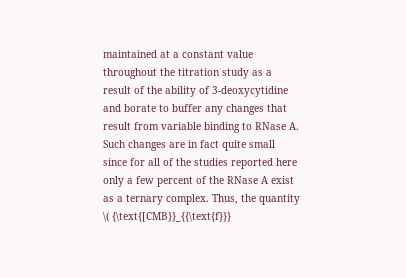maintained at a constant value throughout the titration study as a result of the ability of 3-deoxycytidine and borate to buffer any changes that result from variable binding to RNase A. Such changes are in fact quite small since for all of the studies reported here only a few percent of the RNase A exist as a ternary complex. Thus, the quantity \( {\text{[CMB}}_{{\text{f}}}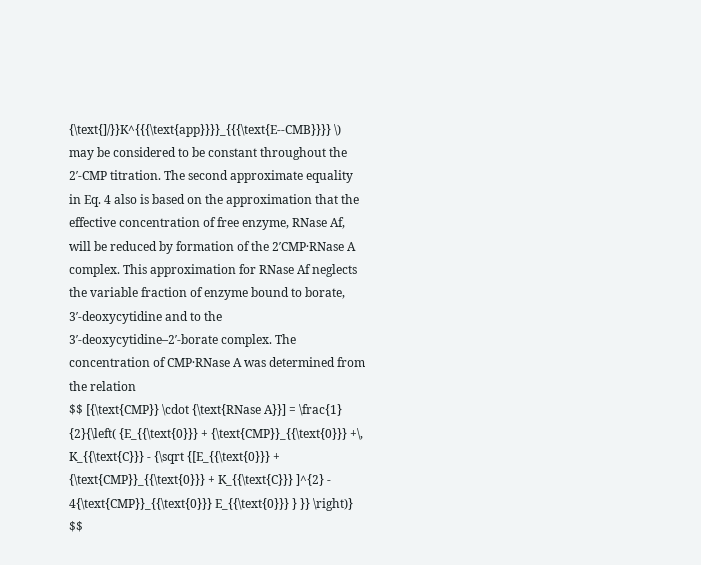{\text{]/}}K^{{{\text{app}}}}_{{{\text{E--CMB}}}} \) may be considered to be constant throughout the 2′-CMP titration. The second approximate equality in Eq. 4 also is based on the approximation that the effective concentration of free enzyme, RNase Af, will be reduced by formation of the 2′CMP·RNase A complex. This approximation for RNase Af neglects the variable fraction of enzyme bound to borate, 3′-deoxycytidine and to the 3′-deoxycytidine–2′-borate complex. The concentration of CMP·RNase A was determined from the relation
$$ [{\text{CMP}} \cdot {\text{RNase A}}] = \frac{1} {2}{\left( {E_{{\text{0}}} + {\text{CMP}}_{{\text{0}}} +\, K_{{\text{C}}} - {\sqrt {[E_{{\text{0}}} + {\text{CMP}}_{{\text{0}}} + K_{{\text{C}}} ]^{2} - 4{\text{CMP}}_{{\text{0}}} E_{{\text{0}}} } }} \right)} $$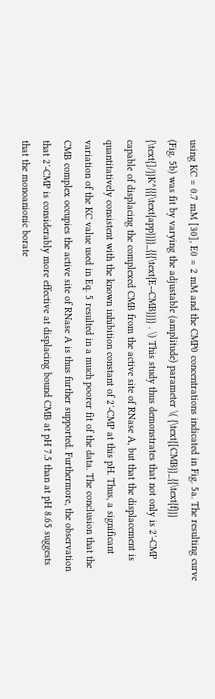using KC = 0.7 mM [30], E0 = 2 mM and the CMP0 concentrations indicated in Fig. 5a. The resulting curve (Fig. 5b) was fit by varying the adjustable (amplitude) parameter \( {\text{[CMB}}_{{\text{f}}} {\text{]/}}K^{{{\text{app}}}}_{{{\text{E--CMB}}}} . \) This study thus demonstrates that not only is 2′-CMP capable of displacing the complexed CMB from the active site of RNase A, but that the displacement is quantitatively consistent with the known inhibition constant of 2′-CMP at this pH. Thus, a significant variation of the KC value used in Eq. 5 resulted in a much poorer fit of the data. The conclusion that the CMB complex occupies the active site of RNase A is thus further supported. Furthermore, the observation that 2′-CMP is considerably more effective at displacing bound CMB at pH 7.5 than at pH 8.65 suggests that the monoanionic borate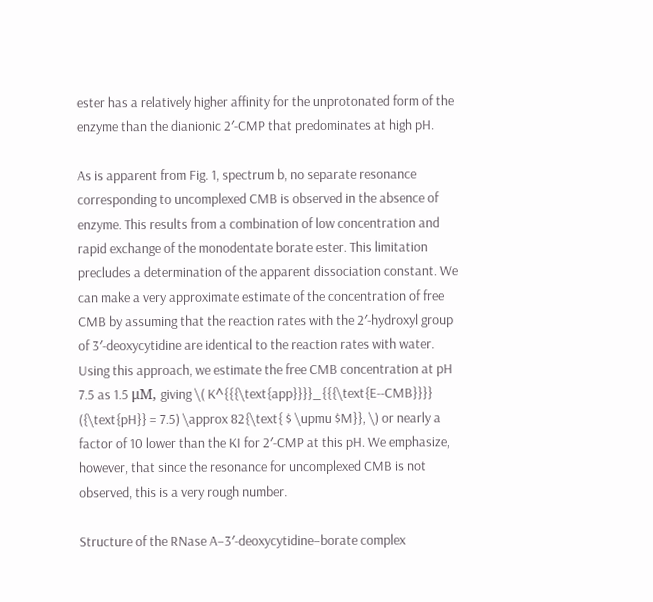ester has a relatively higher affinity for the unprotonated form of the enzyme than the dianionic 2′-CMP that predominates at high pH.

As is apparent from Fig. 1, spectrum b, no separate resonance corresponding to uncomplexed CMB is observed in the absence of enzyme. This results from a combination of low concentration and rapid exchange of the monodentate borate ester. This limitation precludes a determination of the apparent dissociation constant. We can make a very approximate estimate of the concentration of free CMB by assuming that the reaction rates with the 2′-hydroxyl group of 3′-deoxycytidine are identical to the reaction rates with water. Using this approach, we estimate the free CMB concentration at pH 7.5 as 1.5 μM, giving \( K^{{{\text{app}}}}_{{{\text{E--CMB}}}} ({\text{pH}} = 7.5) \approx 82{\text{ $ \upmu $M}}, \) or nearly a factor of 10 lower than the KI for 2′-CMP at this pH. We emphasize, however, that since the resonance for uncomplexed CMB is not observed, this is a very rough number.

Structure of the RNase A–3′-deoxycytidine–borate complex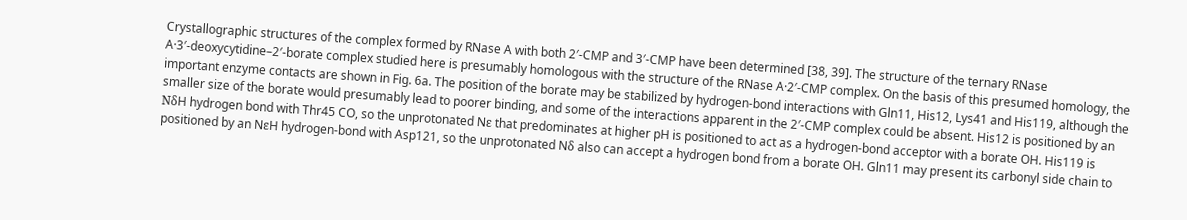Crystallographic structures of the complex formed by RNase A with both 2′-CMP and 3′-CMP have been determined [38, 39]. The structure of the ternary RNase A·3′-deoxycytidine–2′-borate complex studied here is presumably homologous with the structure of the RNase A·2′-CMP complex. On the basis of this presumed homology, the important enzyme contacts are shown in Fig. 6a. The position of the borate may be stabilized by hydrogen-bond interactions with Gln11, His12, Lys41 and His119, although the smaller size of the borate would presumably lead to poorer binding, and some of the interactions apparent in the 2′-CMP complex could be absent. His12 is positioned by an NδH hydrogen bond with Thr45 CO, so the unprotonated Nε that predominates at higher pH is positioned to act as a hydrogen-bond acceptor with a borate OH. His119 is positioned by an NεH hydrogen-bond with Asp121, so the unprotonated Nδ also can accept a hydrogen bond from a borate OH. Gln11 may present its carbonyl side chain to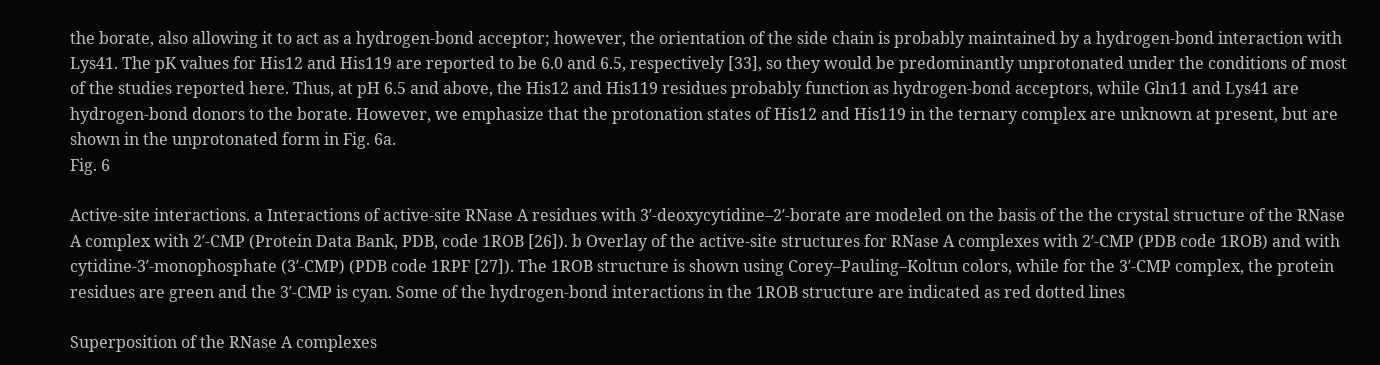the borate, also allowing it to act as a hydrogen-bond acceptor; however, the orientation of the side chain is probably maintained by a hydrogen-bond interaction with Lys41. The pK values for His12 and His119 are reported to be 6.0 and 6.5, respectively [33], so they would be predominantly unprotonated under the conditions of most of the studies reported here. Thus, at pH 6.5 and above, the His12 and His119 residues probably function as hydrogen-bond acceptors, while Gln11 and Lys41 are hydrogen-bond donors to the borate. However, we emphasize that the protonation states of His12 and His119 in the ternary complex are unknown at present, but are shown in the unprotonated form in Fig. 6a.
Fig. 6

Active-site interactions. a Interactions of active-site RNase A residues with 3′-deoxycytidine–2′-borate are modeled on the basis of the the crystal structure of the RNase A complex with 2′-CMP (Protein Data Bank, PDB, code 1ROB [26]). b Overlay of the active-site structures for RNase A complexes with 2′-CMP (PDB code 1ROB) and with cytidine-3′-monophosphate (3′-CMP) (PDB code 1RPF [27]). The 1ROB structure is shown using Corey–Pauling–Koltun colors, while for the 3′-CMP complex, the protein residues are green and the 3′-CMP is cyan. Some of the hydrogen-bond interactions in the 1ROB structure are indicated as red dotted lines

Superposition of the RNase A complexes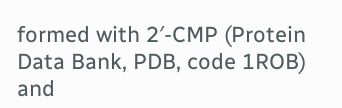formed with 2′-CMP (Protein Data Bank, PDB, code 1ROB) and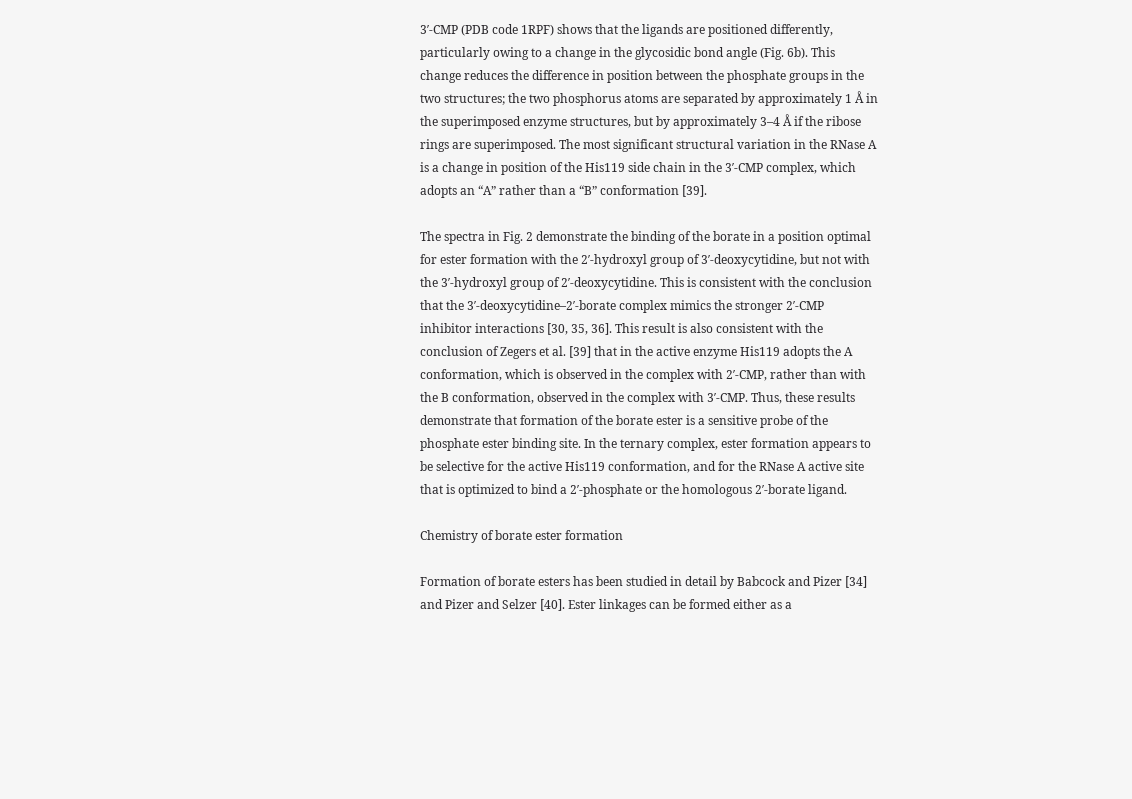3′-CMP (PDB code 1RPF) shows that the ligands are positioned differently, particularly owing to a change in the glycosidic bond angle (Fig. 6b). This change reduces the difference in position between the phosphate groups in the two structures; the two phosphorus atoms are separated by approximately 1 Å in the superimposed enzyme structures, but by approximately 3–4 Å if the ribose rings are superimposed. The most significant structural variation in the RNase A is a change in position of the His119 side chain in the 3′-CMP complex, which adopts an “A” rather than a “B” conformation [39].

The spectra in Fig. 2 demonstrate the binding of the borate in a position optimal for ester formation with the 2′-hydroxyl group of 3′-deoxycytidine, but not with the 3′-hydroxyl group of 2′-deoxycytidine. This is consistent with the conclusion that the 3′-deoxycytidine–2′-borate complex mimics the stronger 2′-CMP inhibitor interactions [30, 35, 36]. This result is also consistent with the conclusion of Zegers et al. [39] that in the active enzyme His119 adopts the A conformation, which is observed in the complex with 2′-CMP, rather than with the B conformation, observed in the complex with 3′-CMP. Thus, these results demonstrate that formation of the borate ester is a sensitive probe of the phosphate ester binding site. In the ternary complex, ester formation appears to be selective for the active His119 conformation, and for the RNase A active site that is optimized to bind a 2′-phosphate or the homologous 2′-borate ligand.

Chemistry of borate ester formation

Formation of borate esters has been studied in detail by Babcock and Pizer [34] and Pizer and Selzer [40]. Ester linkages can be formed either as a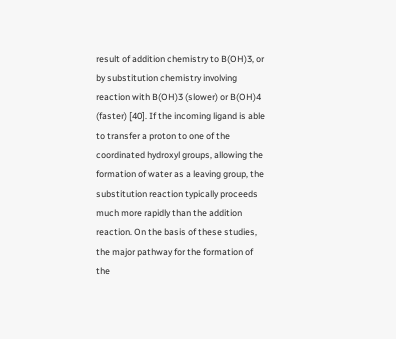result of addition chemistry to B(OH)3, or by substitution chemistry involving reaction with B(OH)3 (slower) or B(OH)4 (faster) [40]. If the incoming ligand is able to transfer a proton to one of the coordinated hydroxyl groups, allowing the formation of water as a leaving group, the substitution reaction typically proceeds much more rapidly than the addition reaction. On the basis of these studies, the major pathway for the formation of the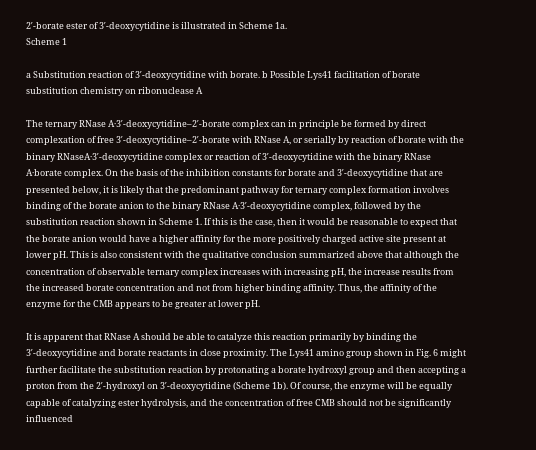2′-borate ester of 3′-deoxycytidine is illustrated in Scheme 1a.
Scheme 1

a Substitution reaction of 3′-deoxycytidine with borate. b Possible Lys41 facilitation of borate substitution chemistry on ribonuclease A

The ternary RNase A·3′-deoxycytidine–2′-borate complex can in principle be formed by direct complexation of free 3′-deoxycytidine–2′-borate with RNase A, or serially by reaction of borate with the binary RNaseA·3′-deoxycytidine complex or reaction of 3′-deoxycytidine with the binary RNase A·borate complex. On the basis of the inhibition constants for borate and 3′-deoxycytidine that are presented below, it is likely that the predominant pathway for ternary complex formation involves binding of the borate anion to the binary RNase A·3′-deoxycytidine complex, followed by the substitution reaction shown in Scheme 1. If this is the case, then it would be reasonable to expect that the borate anion would have a higher affinity for the more positively charged active site present at lower pH. This is also consistent with the qualitative conclusion summarized above that although the concentration of observable ternary complex increases with increasing pH, the increase results from the increased borate concentration and not from higher binding affinity. Thus, the affinity of the enzyme for the CMB appears to be greater at lower pH.

It is apparent that RNase A should be able to catalyze this reaction primarily by binding the 3′-deoxycytidine and borate reactants in close proximity. The Lys41 amino group shown in Fig. 6 might further facilitate the substitution reaction by protonating a borate hydroxyl group and then accepting a proton from the 2′-hydroxyl on 3′-deoxycytidine (Scheme 1b). Of course, the enzyme will be equally capable of catalyzing ester hydrolysis, and the concentration of free CMB should not be significantly influenced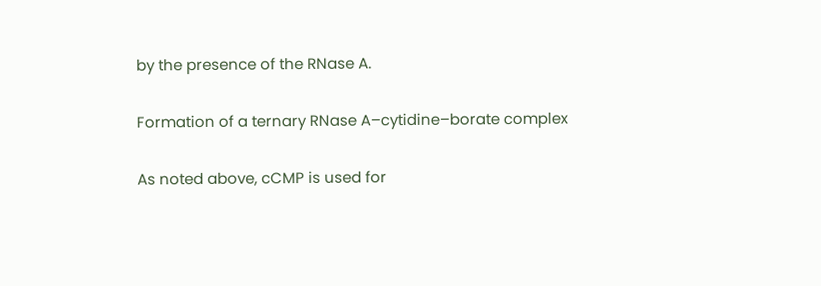by the presence of the RNase A.

Formation of a ternary RNase A–cytidine–borate complex

As noted above, cCMP is used for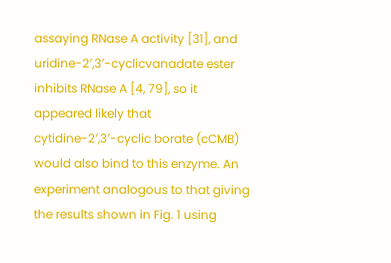assaying RNase A activity [31], and uridine-2′,3′-cyclicvanadate ester inhibits RNase A [4, 79], so it appeared likely that cytidine-2′,3′-cyclic borate (cCMB) would also bind to this enzyme. An experiment analogous to that giving the results shown in Fig. 1 using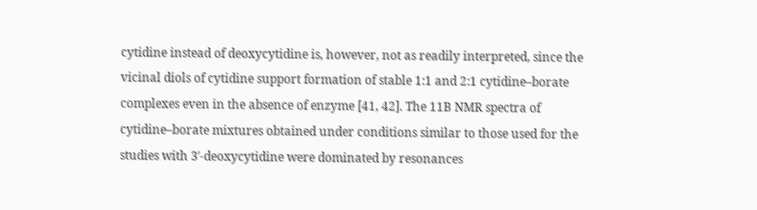cytidine instead of deoxycytidine is, however, not as readily interpreted, since the vicinal diols of cytidine support formation of stable 1:1 and 2:1 cytidine–borate complexes even in the absence of enzyme [41, 42]. The 11B NMR spectra of cytidine–borate mixtures obtained under conditions similar to those used for the studies with 3′-deoxycytidine were dominated by resonances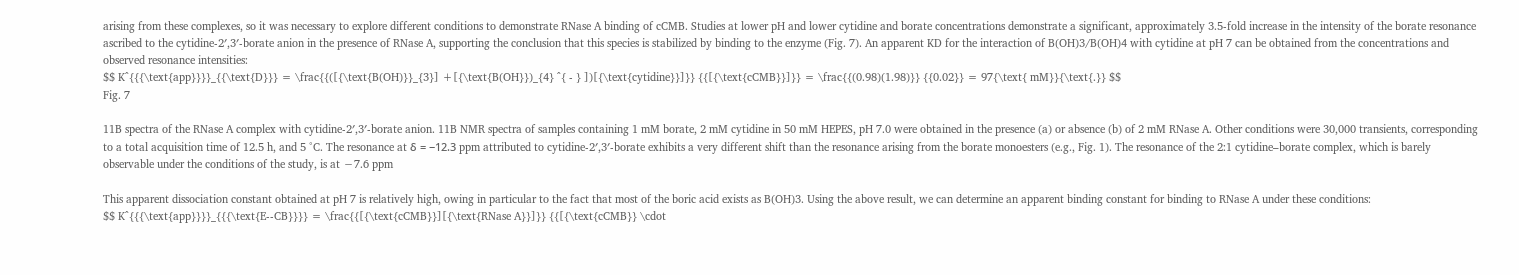arising from these complexes, so it was necessary to explore different conditions to demonstrate RNase A binding of cCMB. Studies at lower pH and lower cytidine and borate concentrations demonstrate a significant, approximately 3.5-fold increase in the intensity of the borate resonance ascribed to the cytidine-2′,3′-borate anion in the presence of RNase A, supporting the conclusion that this species is stabilized by binding to the enzyme (Fig. 7). An apparent KD for the interaction of B(OH)3/B(OH)4 with cytidine at pH 7 can be obtained from the concentrations and observed resonance intensities:
$$ K^{{{\text{app}}}}_{{\text{D}}} = \frac{{([{\text{B(OH)}}_{3}] +[{\text{B(OH}})_{4} ^{ - } ])[{\text{cytidine}}]}} {{[{\text{cCMB}}]}} = \frac{{(0.98)(1.98)}} {{0.02}} = 97{\text{ mM}}{\text{.}} $$
Fig. 7

11B spectra of the RNase A complex with cytidine-2′,3′-borate anion. 11B NMR spectra of samples containing 1 mM borate, 2 mM cytidine in 50 mM HEPES, pH 7.0 were obtained in the presence (a) or absence (b) of 2 mM RNase A. Other conditions were 30,000 transients, corresponding to a total acquisition time of 12.5 h, and 5 °C. The resonance at δ = −12.3 ppm attributed to cytidine-2′,3′-borate exhibits a very different shift than the resonance arising from the borate monoesters (e.g., Fig. 1). The resonance of the 2:1 cytidine–borate complex, which is barely observable under the conditions of the study, is at −7.6 ppm

This apparent dissociation constant obtained at pH 7 is relatively high, owing in particular to the fact that most of the boric acid exists as B(OH)3. Using the above result, we can determine an apparent binding constant for binding to RNase A under these conditions:
$$ K^{{{\text{app}}}}_{{{\text{E--CB}}}} = \frac{{[{\text{cCMB}}][{\text{RNase A}}]}} {{[{\text{cCMB}} \cdot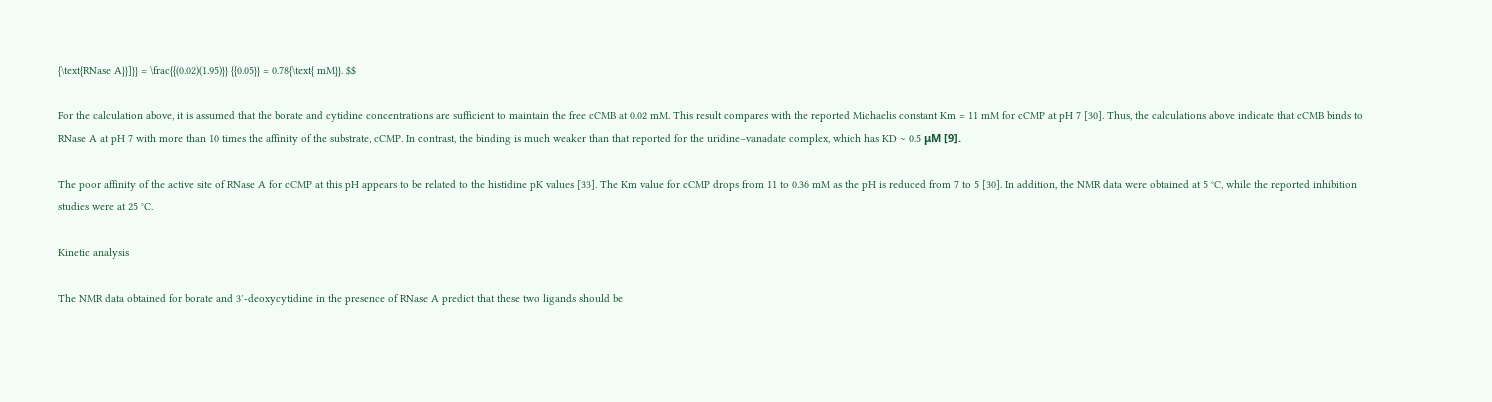{\text{RNase A}}]}} = \frac{{(0.02)(1.95)}} {{0.05}} = 0.78{\text{ mM}}. $$

For the calculation above, it is assumed that the borate and cytidine concentrations are sufficient to maintain the free cCMB at 0.02 mM. This result compares with the reported Michaelis constant Km = 11 mM for cCMP at pH 7 [30]. Thus, the calculations above indicate that cCMB binds to RNase A at pH 7 with more than 10 times the affinity of the substrate, cCMP. In contrast, the binding is much weaker than that reported for the uridine–vanadate complex, which has KD ∼ 0.5 μM [9].

The poor affinity of the active site of RNase A for cCMP at this pH appears to be related to the histidine pK values [33]. The Km value for cCMP drops from 11 to 0.36 mM as the pH is reduced from 7 to 5 [30]. In addition, the NMR data were obtained at 5 °C, while the reported inhibition studies were at 25 °C.

Kinetic analysis

The NMR data obtained for borate and 3′-deoxycytidine in the presence of RNase A predict that these two ligands should be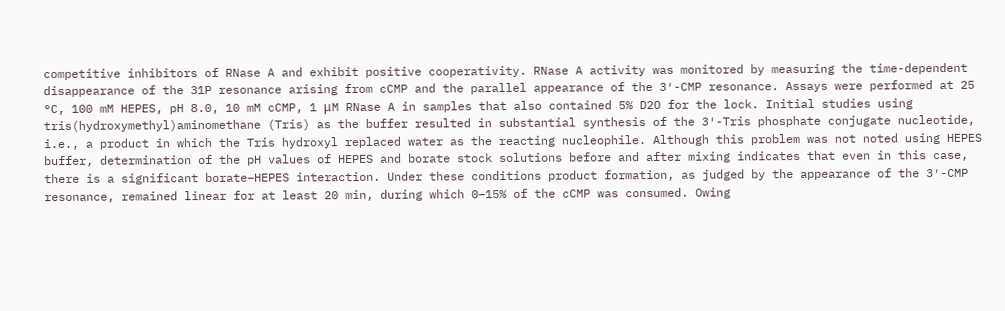competitive inhibitors of RNase A and exhibit positive cooperativity. RNase A activity was monitored by measuring the time-dependent disappearance of the 31P resonance arising from cCMP and the parallel appearance of the 3′-CMP resonance. Assays were performed at 25 °C, 100 mM HEPES, pH 8.0, 10 mM cCMP, 1 μM RNase A in samples that also contained 5% D2O for the lock. Initial studies using tris(hydroxymethyl)aminomethane (Tris) as the buffer resulted in substantial synthesis of the 3′-Tris phosphate conjugate nucleotide, i.e., a product in which the Tris hydroxyl replaced water as the reacting nucleophile. Although this problem was not noted using HEPES buffer, determination of the pH values of HEPES and borate stock solutions before and after mixing indicates that even in this case, there is a significant borate–HEPES interaction. Under these conditions product formation, as judged by the appearance of the 3′-CMP resonance, remained linear for at least 20 min, during which 0–15% of the cCMP was consumed. Owing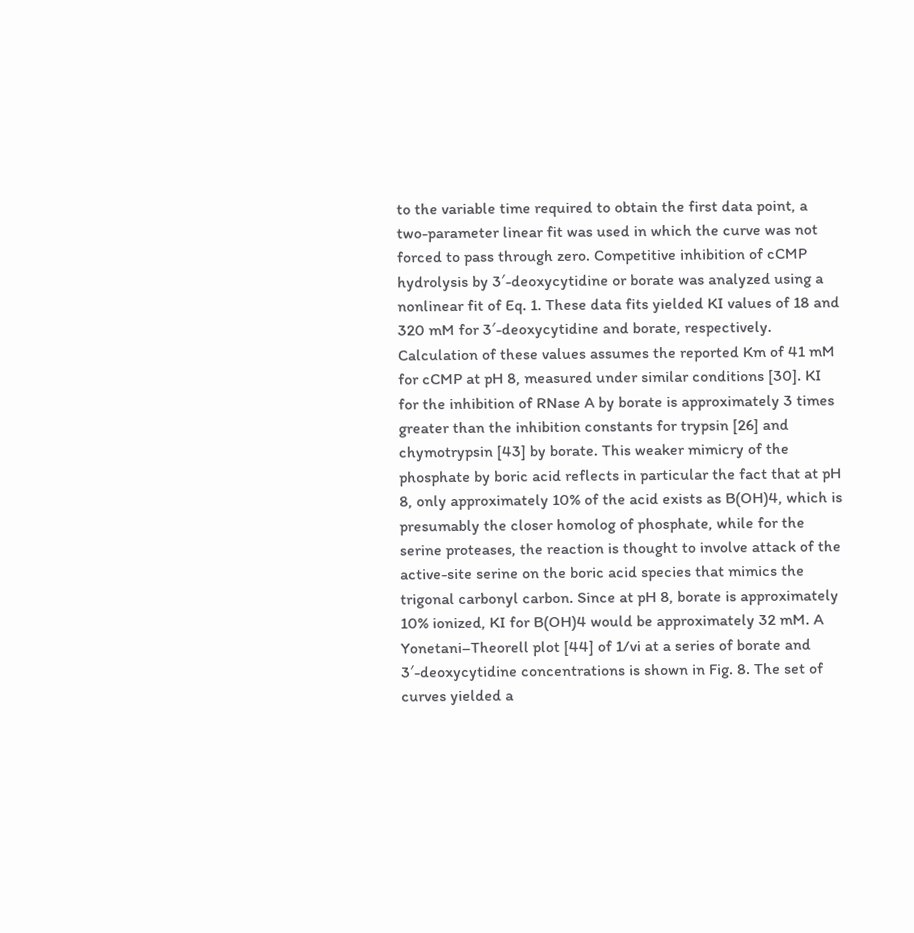to the variable time required to obtain the first data point, a two-parameter linear fit was used in which the curve was not forced to pass through zero. Competitive inhibition of cCMP hydrolysis by 3′-deoxycytidine or borate was analyzed using a nonlinear fit of Eq. 1. These data fits yielded KI values of 18 and 320 mM for 3′-deoxycytidine and borate, respectively. Calculation of these values assumes the reported Km of 41 mM for cCMP at pH 8, measured under similar conditions [30]. KI for the inhibition of RNase A by borate is approximately 3 times greater than the inhibition constants for trypsin [26] and chymotrypsin [43] by borate. This weaker mimicry of the phosphate by boric acid reflects in particular the fact that at pH 8, only approximately 10% of the acid exists as B(OH)4, which is presumably the closer homolog of phosphate, while for the serine proteases, the reaction is thought to involve attack of the active-site serine on the boric acid species that mimics the trigonal carbonyl carbon. Since at pH 8, borate is approximately 10% ionized, KI for B(OH)4 would be approximately 32 mM. A Yonetani–Theorell plot [44] of 1/vi at a series of borate and 3′-deoxycytidine concentrations is shown in Fig. 8. The set of curves yielded a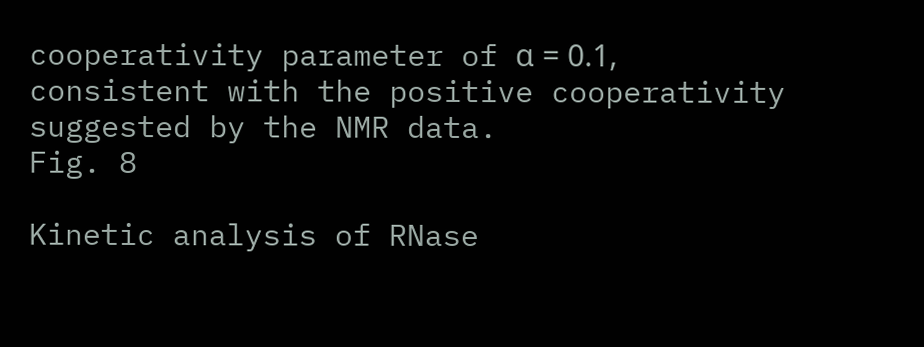cooperativity parameter of α = 0.1, consistent with the positive cooperativity suggested by the NMR data.
Fig. 8

Kinetic analysis of RNase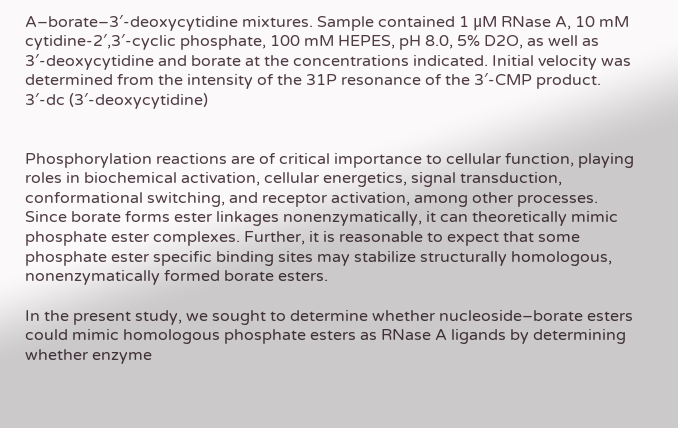A–borate–3′-deoxycytidine mixtures. Sample contained 1 μM RNase A, 10 mM cytidine-2′,3′-cyclic phosphate, 100 mM HEPES, pH 8.0, 5% D2O, as well as 3′-deoxycytidine and borate at the concentrations indicated. Initial velocity was determined from the intensity of the 31P resonance of the 3′-CMP product. 3′-dc (3′-deoxycytidine)


Phosphorylation reactions are of critical importance to cellular function, playing roles in biochemical activation, cellular energetics, signal transduction, conformational switching, and receptor activation, among other processes. Since borate forms ester linkages nonenzymatically, it can theoretically mimic phosphate ester complexes. Further, it is reasonable to expect that some phosphate ester specific binding sites may stabilize structurally homologous, nonenzymatically formed borate esters.

In the present study, we sought to determine whether nucleoside–borate esters could mimic homologous phosphate esters as RNase A ligands by determining whether enzyme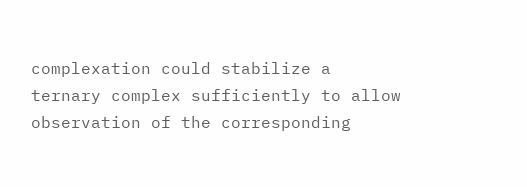complexation could stabilize a ternary complex sufficiently to allow observation of the corresponding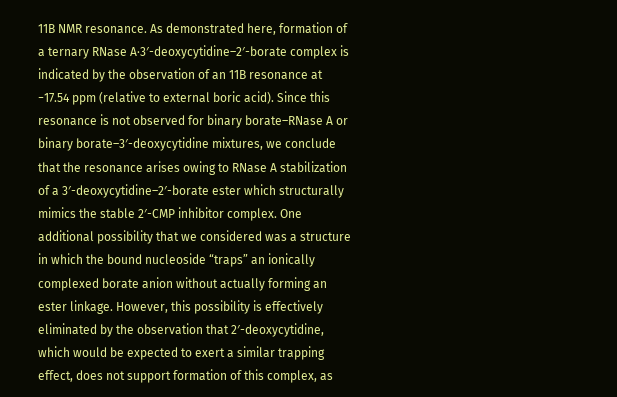11B NMR resonance. As demonstrated here, formation of a ternary RNase A·3′-deoxycytidine–2′-borate complex is indicated by the observation of an 11B resonance at −17.54 ppm (relative to external boric acid). Since this resonance is not observed for binary borate–RNase A or binary borate–3′-deoxycytidine mixtures, we conclude that the resonance arises owing to RNase A stabilization of a 3′-deoxycytidine–2′-borate ester which structurally mimics the stable 2′-CMP inhibitor complex. One additional possibility that we considered was a structure in which the bound nucleoside “traps” an ionically complexed borate anion without actually forming an ester linkage. However, this possibility is effectively eliminated by the observation that 2′-deoxycytidine, which would be expected to exert a similar trapping effect, does not support formation of this complex, as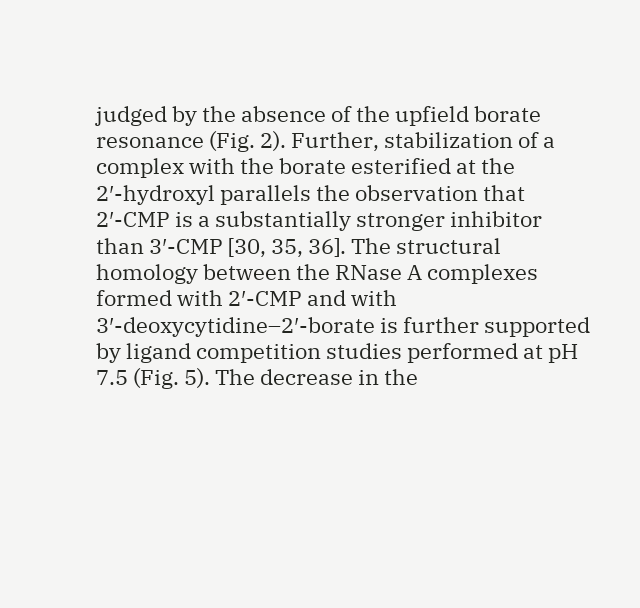judged by the absence of the upfield borate resonance (Fig. 2). Further, stabilization of a complex with the borate esterified at the 2′-hydroxyl parallels the observation that 2′-CMP is a substantially stronger inhibitor than 3′-CMP [30, 35, 36]. The structural homology between the RNase A complexes formed with 2′-CMP and with 3′-deoxycytidine–2′-borate is further supported by ligand competition studies performed at pH 7.5 (Fig. 5). The decrease in the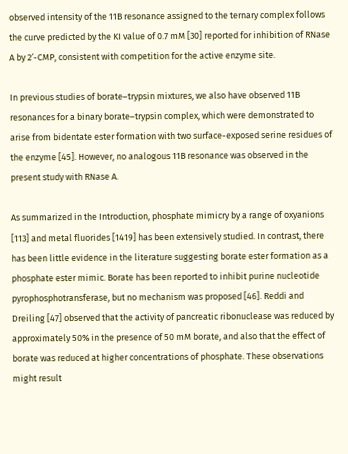observed intensity of the 11B resonance assigned to the ternary complex follows the curve predicted by the KI value of 0.7 mM [30] reported for inhibition of RNase A by 2′-CMP, consistent with competition for the active enzyme site.

In previous studies of borate–trypsin mixtures, we also have observed 11B resonances for a binary borate–trypsin complex, which were demonstrated to arise from bidentate ester formation with two surface-exposed serine residues of the enzyme [45]. However, no analogous 11B resonance was observed in the present study with RNase A.

As summarized in the Introduction, phosphate mimicry by a range of oxyanions [113] and metal fluorides [1419] has been extensively studied. In contrast, there has been little evidence in the literature suggesting borate ester formation as a phosphate ester mimic. Borate has been reported to inhibit purine nucleotide pyrophosphotransferase, but no mechanism was proposed [46]. Reddi and Dreiling [47] observed that the activity of pancreatic ribonuclease was reduced by approximately 50% in the presence of 50 mM borate, and also that the effect of borate was reduced at higher concentrations of phosphate. These observations might result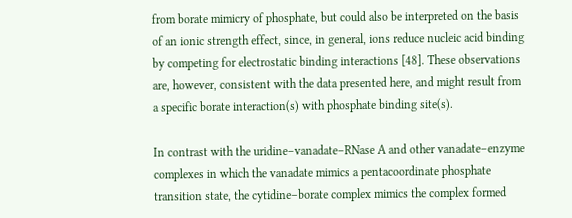from borate mimicry of phosphate, but could also be interpreted on the basis of an ionic strength effect, since, in general, ions reduce nucleic acid binding by competing for electrostatic binding interactions [48]. These observations are, however, consistent with the data presented here, and might result from a specific borate interaction(s) with phosphate binding site(s).

In contrast with the uridine–vanadate–RNase A and other vanadate–enzyme complexes in which the vanadate mimics a pentacoordinate phosphate transition state, the cytidine–borate complex mimics the complex formed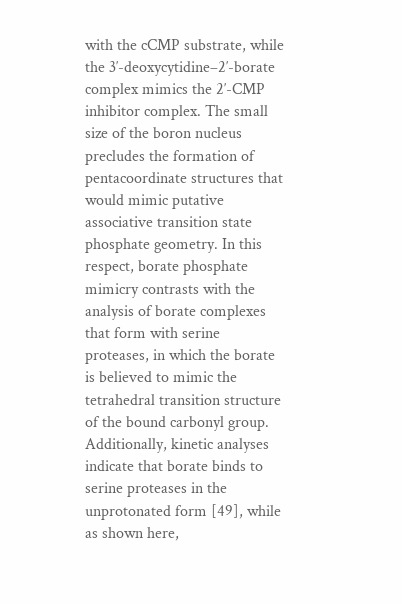with the cCMP substrate, while the 3′-deoxycytidine–2′-borate complex mimics the 2′-CMP inhibitor complex. The small size of the boron nucleus precludes the formation of pentacoordinate structures that would mimic putative associative transition state phosphate geometry. In this respect, borate phosphate mimicry contrasts with the analysis of borate complexes that form with serine proteases, in which the borate is believed to mimic the tetrahedral transition structure of the bound carbonyl group. Additionally, kinetic analyses indicate that borate binds to serine proteases in the unprotonated form [49], while as shown here,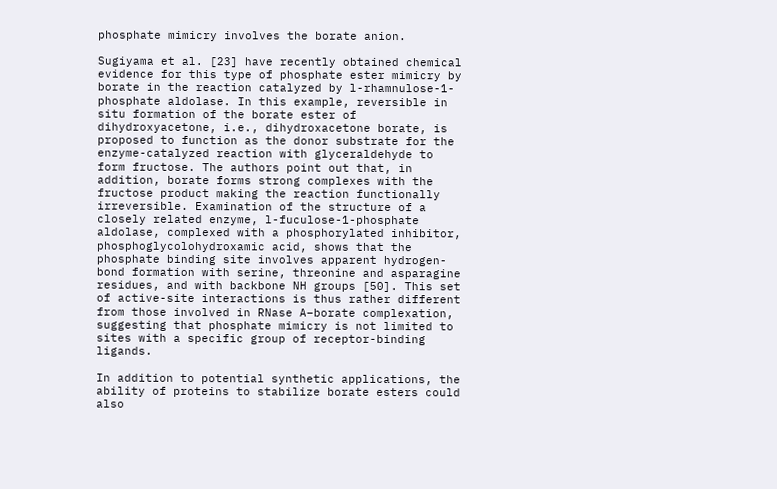phosphate mimicry involves the borate anion.

Sugiyama et al. [23] have recently obtained chemical evidence for this type of phosphate ester mimicry by borate in the reaction catalyzed by l-rhamnulose-1-phosphate aldolase. In this example, reversible in situ formation of the borate ester of dihydroxyacetone, i.e., dihydroxacetone borate, is proposed to function as the donor substrate for the enzyme-catalyzed reaction with glyceraldehyde to form fructose. The authors point out that, in addition, borate forms strong complexes with the fructose product making the reaction functionally irreversible. Examination of the structure of a closely related enzyme, l-fuculose-1-phosphate aldolase, complexed with a phosphorylated inhibitor, phosphoglycolohydroxamic acid, shows that the phosphate binding site involves apparent hydrogen-bond formation with serine, threonine and asparagine residues, and with backbone NH groups [50]. This set of active-site interactions is thus rather different from those involved in RNase A–borate complexation, suggesting that phosphate mimicry is not limited to sites with a specific group of receptor-binding ligands.

In addition to potential synthetic applications, the ability of proteins to stabilize borate esters could also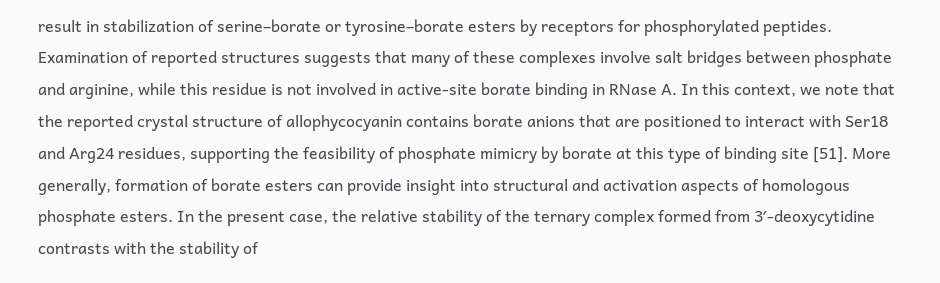result in stabilization of serine–borate or tyrosine–borate esters by receptors for phosphorylated peptides. Examination of reported structures suggests that many of these complexes involve salt bridges between phosphate and arginine, while this residue is not involved in active-site borate binding in RNase A. In this context, we note that the reported crystal structure of allophycocyanin contains borate anions that are positioned to interact with Ser18 and Arg24 residues, supporting the feasibility of phosphate mimicry by borate at this type of binding site [51]. More generally, formation of borate esters can provide insight into structural and activation aspects of homologous phosphate esters. In the present case, the relative stability of the ternary complex formed from 3′-deoxycytidine contrasts with the stability of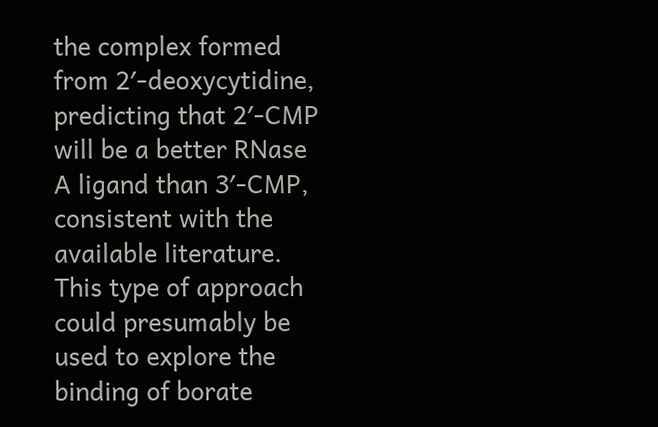the complex formed from 2′-deoxycytidine, predicting that 2′-CMP will be a better RNase A ligand than 3′-CMP, consistent with the available literature. This type of approach could presumably be used to explore the binding of borate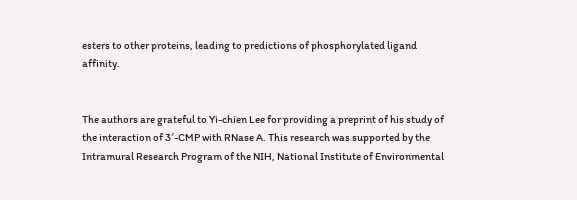esters to other proteins, leading to predictions of phosphorylated ligand affinity.


The authors are grateful to Yi-chien Lee for providing a preprint of his study of the interaction of 3′-CMP with RNase A. This research was supported by the Intramural Research Program of the NIH, National Institute of Environmental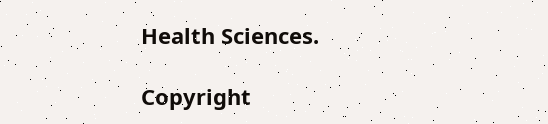Health Sciences.

Copyright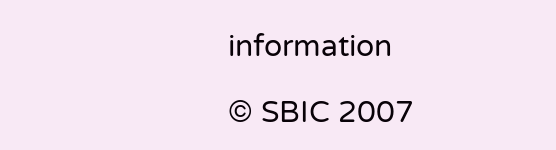information

© SBIC 2007